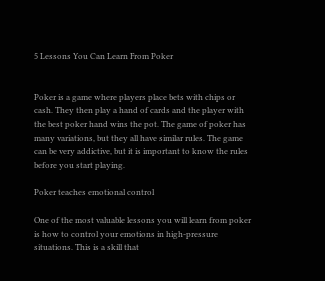5 Lessons You Can Learn From Poker


Poker is a game where players place bets with chips or cash. They then play a hand of cards and the player with the best poker hand wins the pot. The game of poker has many variations, but they all have similar rules. The game can be very addictive, but it is important to know the rules before you start playing.

Poker teaches emotional control

One of the most valuable lessons you will learn from poker is how to control your emotions in high-pressure situations. This is a skill that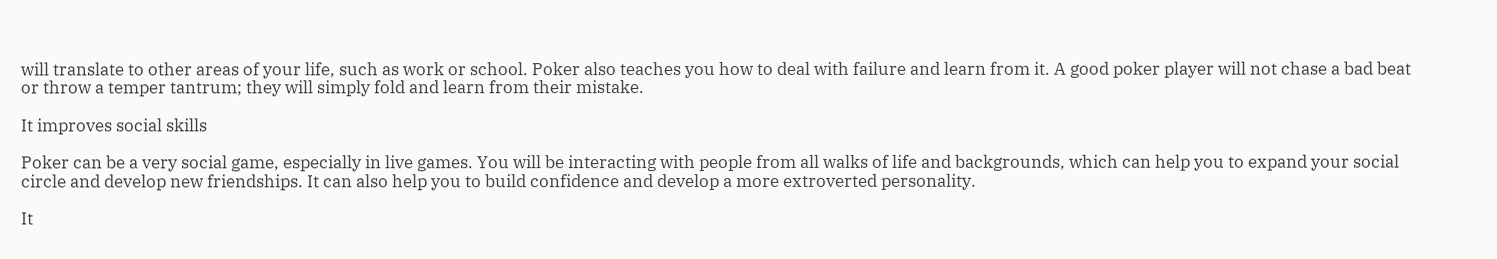will translate to other areas of your life, such as work or school. Poker also teaches you how to deal with failure and learn from it. A good poker player will not chase a bad beat or throw a temper tantrum; they will simply fold and learn from their mistake.

It improves social skills

Poker can be a very social game, especially in live games. You will be interacting with people from all walks of life and backgrounds, which can help you to expand your social circle and develop new friendships. It can also help you to build confidence and develop a more extroverted personality.

It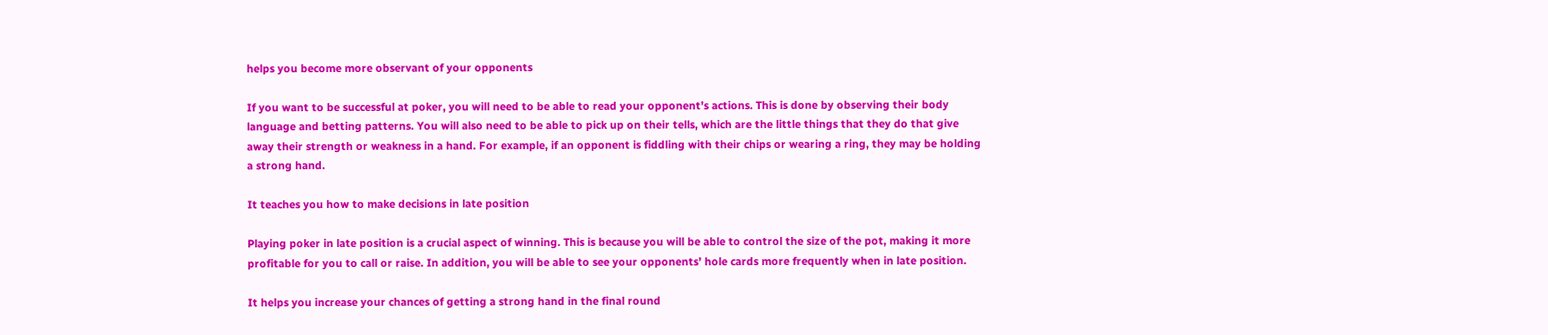helps you become more observant of your opponents

If you want to be successful at poker, you will need to be able to read your opponent’s actions. This is done by observing their body language and betting patterns. You will also need to be able to pick up on their tells, which are the little things that they do that give away their strength or weakness in a hand. For example, if an opponent is fiddling with their chips or wearing a ring, they may be holding a strong hand.

It teaches you how to make decisions in late position

Playing poker in late position is a crucial aspect of winning. This is because you will be able to control the size of the pot, making it more profitable for you to call or raise. In addition, you will be able to see your opponents’ hole cards more frequently when in late position.

It helps you increase your chances of getting a strong hand in the final round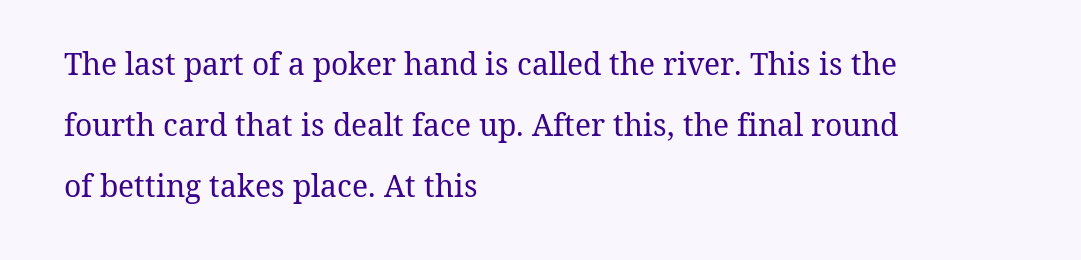The last part of a poker hand is called the river. This is the fourth card that is dealt face up. After this, the final round of betting takes place. At this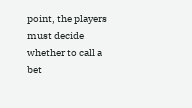point, the players must decide whether to call a bet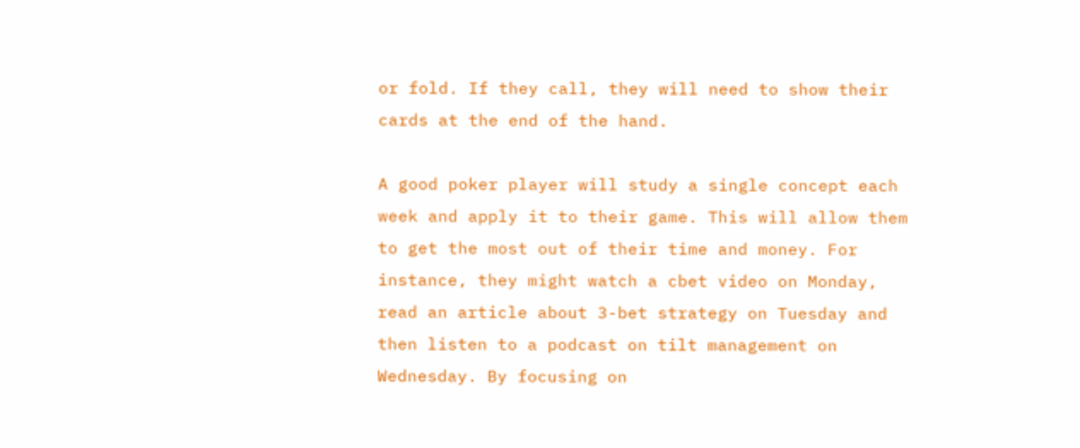or fold. If they call, they will need to show their cards at the end of the hand.

A good poker player will study a single concept each week and apply it to their game. This will allow them to get the most out of their time and money. For instance, they might watch a cbet video on Monday, read an article about 3-bet strategy on Tuesday and then listen to a podcast on tilt management on Wednesday. By focusing on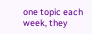one topic each week, they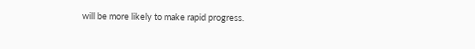will be more likely to make rapid progress.